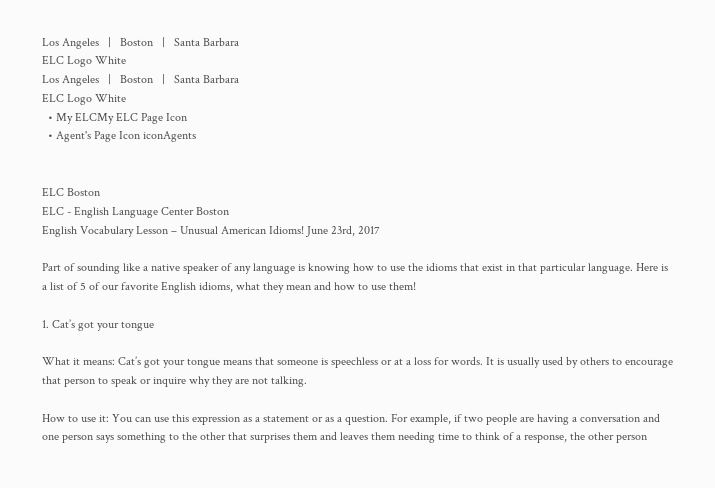Los Angeles   |   Boston   |   Santa Barbara
ELC Logo White
Los Angeles   |   Boston   |   Santa Barbara
ELC Logo White
  • My ELCMy ELC Page Icon
  • Agent's Page Icon iconAgents


ELC Boston
ELC - English Language Center Boston
English Vocabulary Lesson – Unusual American Idioms! June 23rd, 2017

Part of sounding like a native speaker of any language is knowing how to use the idioms that exist in that particular language. Here is a list of 5 of our favorite English idioms, what they mean and how to use them!

1. Cat’s got your tongue

What it means: Cat’s got your tongue means that someone is speechless or at a loss for words. It is usually used by others to encourage that person to speak or inquire why they are not talking.

How to use it: You can use this expression as a statement or as a question. For example, if two people are having a conversation and one person says something to the other that surprises them and leaves them needing time to think of a response, the other person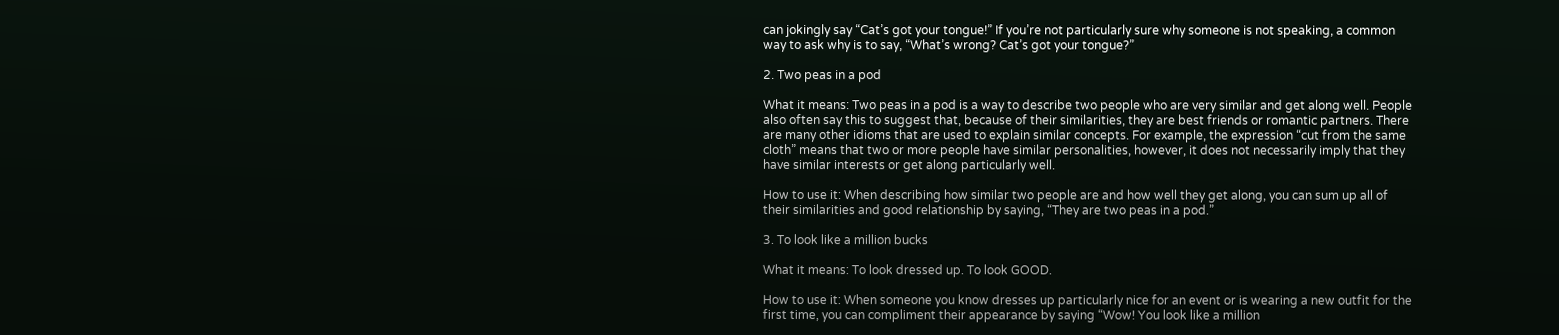can jokingly say “Cat’s got your tongue!” If you’re not particularly sure why someone is not speaking, a common way to ask why is to say, “What’s wrong? Cat’s got your tongue?”

2. Two peas in a pod

What it means: Two peas in a pod is a way to describe two people who are very similar and get along well. People also often say this to suggest that, because of their similarities, they are best friends or romantic partners. There are many other idioms that are used to explain similar concepts. For example, the expression “cut from the same cloth” means that two or more people have similar personalities, however, it does not necessarily imply that they have similar interests or get along particularly well.

How to use it: When describing how similar two people are and how well they get along, you can sum up all of their similarities and good relationship by saying, “They are two peas in a pod.”

3. To look like a million bucks

What it means: To look dressed up. To look GOOD.

How to use it: When someone you know dresses up particularly nice for an event or is wearing a new outfit for the first time, you can compliment their appearance by saying “Wow! You look like a million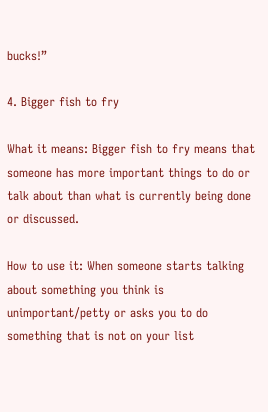bucks!”

4. Bigger fish to fry

What it means: Bigger fish to fry means that someone has more important things to do or talk about than what is currently being done or discussed.

How to use it: When someone starts talking about something you think is unimportant/petty or asks you to do something that is not on your list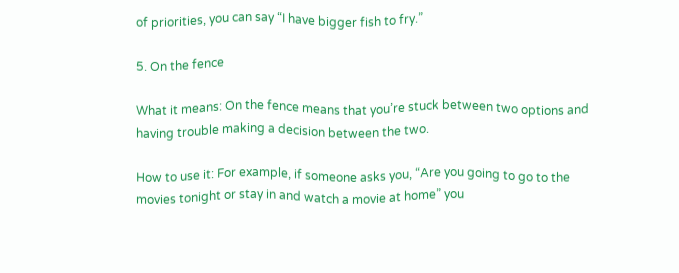of priorities, you can say “I have bigger fish to fry.”

5. On the fence

What it means: On the fence means that you’re stuck between two options and having trouble making a decision between the two.

How to use it: For example, if someone asks you, “Are you going to go to the movies tonight or stay in and watch a movie at home” you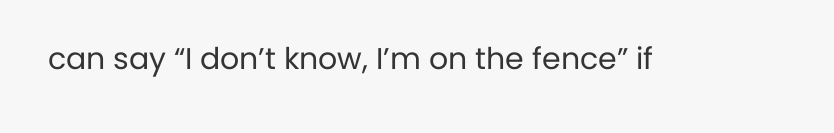can say “I don’t know, I’m on the fence” if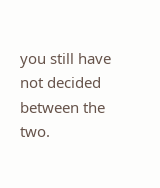you still have not decided between the two.